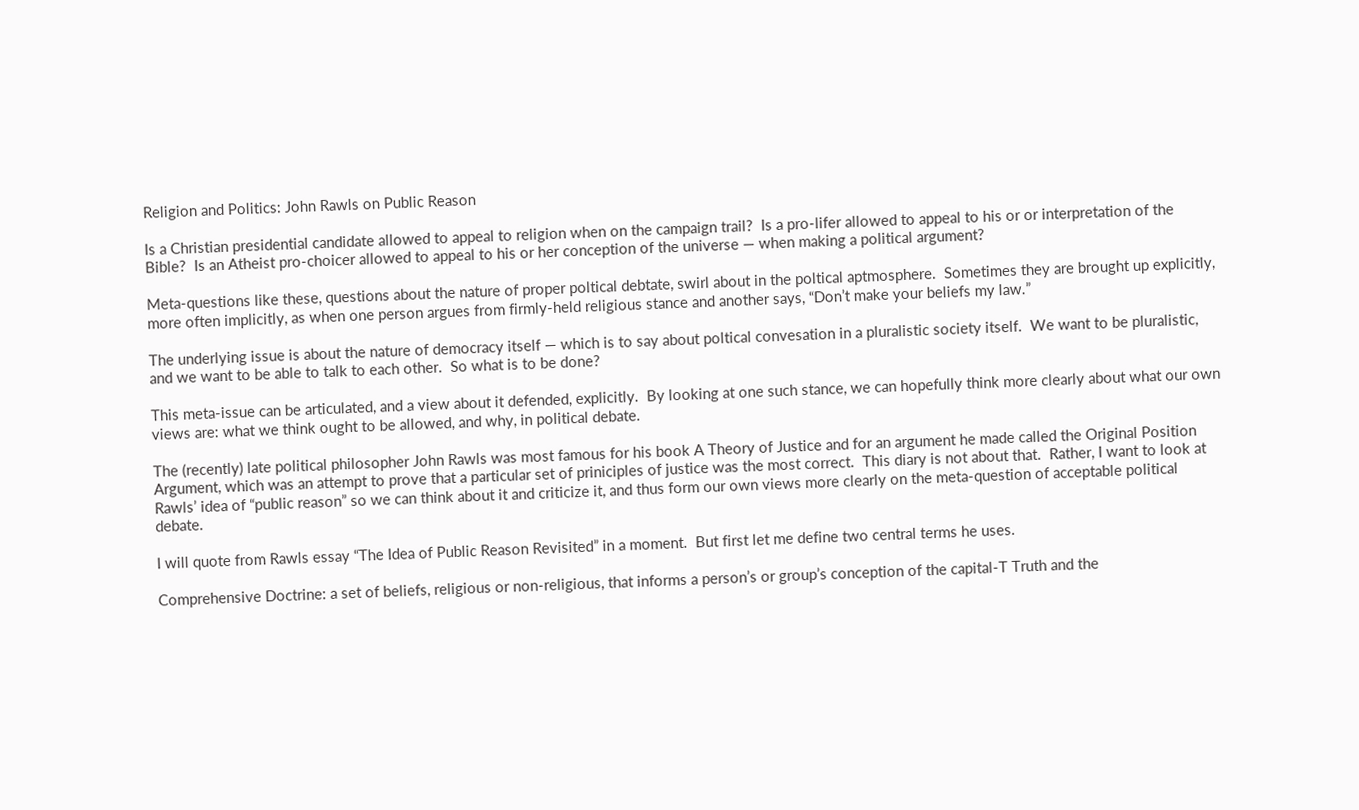Religion and Politics: John Rawls on Public Reason

Is a Christian presidential candidate allowed to appeal to religion when on the campaign trail?  Is a pro-lifer allowed to appeal to his or or interpretation of the Bible?  Is an Atheist pro-choicer allowed to appeal to his or her conception of the universe — when making a political argument?

Meta-questions like these, questions about the nature of proper poltical debtate, swirl about in the poltical aptmosphere.  Sometimes they are brought up explicitly, more often implicitly, as when one person argues from firmly-held religious stance and another says, “Don’t make your beliefs my law.”

The underlying issue is about the nature of democracy itself — which is to say about poltical convesation in a pluralistic society itself.  We want to be pluralistic, and we want to be able to talk to each other.  So what is to be done?

This meta-issue can be articulated, and a view about it defended, explicitly.  By looking at one such stance, we can hopefully think more clearly about what our own views are: what we think ought to be allowed, and why, in political debate.

The (recently) late political philosopher John Rawls was most famous for his book A Theory of Justice and for an argument he made called the Original Position Argument, which was an attempt to prove that a particular set of priniciples of justice was the most correct.  This diary is not about that.  Rather, I want to look at Rawls’ idea of “public reason” so we can think about it and criticize it, and thus form our own views more clearly on the meta-question of acceptable political debate.

I will quote from Rawls essay “The Idea of Public Reason Revisited” in a moment.  But first let me define two central terms he uses.

Comprehensive Doctrine: a set of beliefs, religious or non-religious, that informs a person’s or group’s conception of the capital-T Truth and the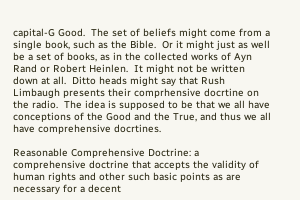capital-G Good.  The set of beliefs might come from a single book, such as the Bible.  Or it might just as well be a set of books, as in the collected works of Ayn Rand or Robert Heinlen.  It might not be written down at all.  Ditto heads might say that Rush Limbaugh presents their comprhensive docrtine on the radio.  The idea is supposed to be that we all have conceptions of the Good and the True, and thus we all have comprehensive docrtines.

Reasonable Comprehensive Doctrine: a comprehensive doctrine that accepts the validity of human rights and other such basic points as are necessary for a decent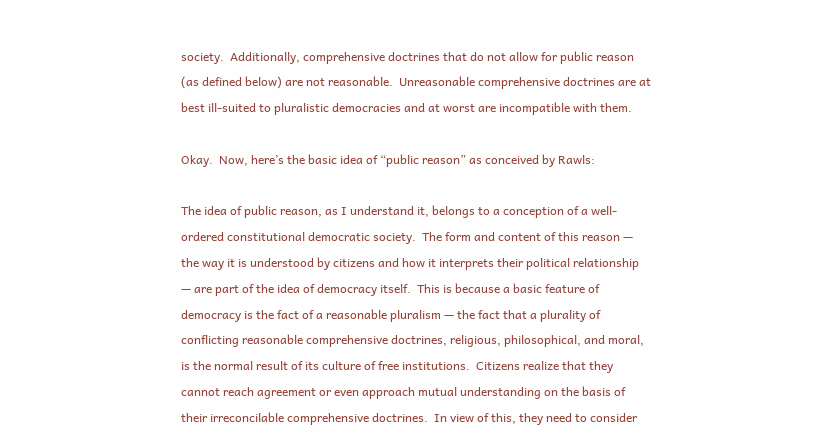society.  Additionally, comprehensive doctrines that do not allow for public reason (as defined below) are not reasonable.  Unreasonable comprehensive doctrines are at best ill-suited to pluralistic democracies and at worst are incompatible with them.

Okay.  Now, here’s the basic idea of “public reason” as conceived by Rawls:

The idea of public reason, as I understand it, belongs to a conception of a well-ordered constitutional democratic society.  The form and content of this reason — the way it is understood by citizens and how it interprets their political relationship — are part of the idea of democracy itself.  This is because a basic feature of democracy is the fact of a reasonable pluralism — the fact that a plurality of conflicting reasonable comprehensive doctrines, religious, philosophical, and moral, is the normal result of its culture of free institutions.  Citizens realize that they cannot reach agreement or even approach mutual understanding on the basis of their irreconcilable comprehensive doctrines.  In view of this, they need to consider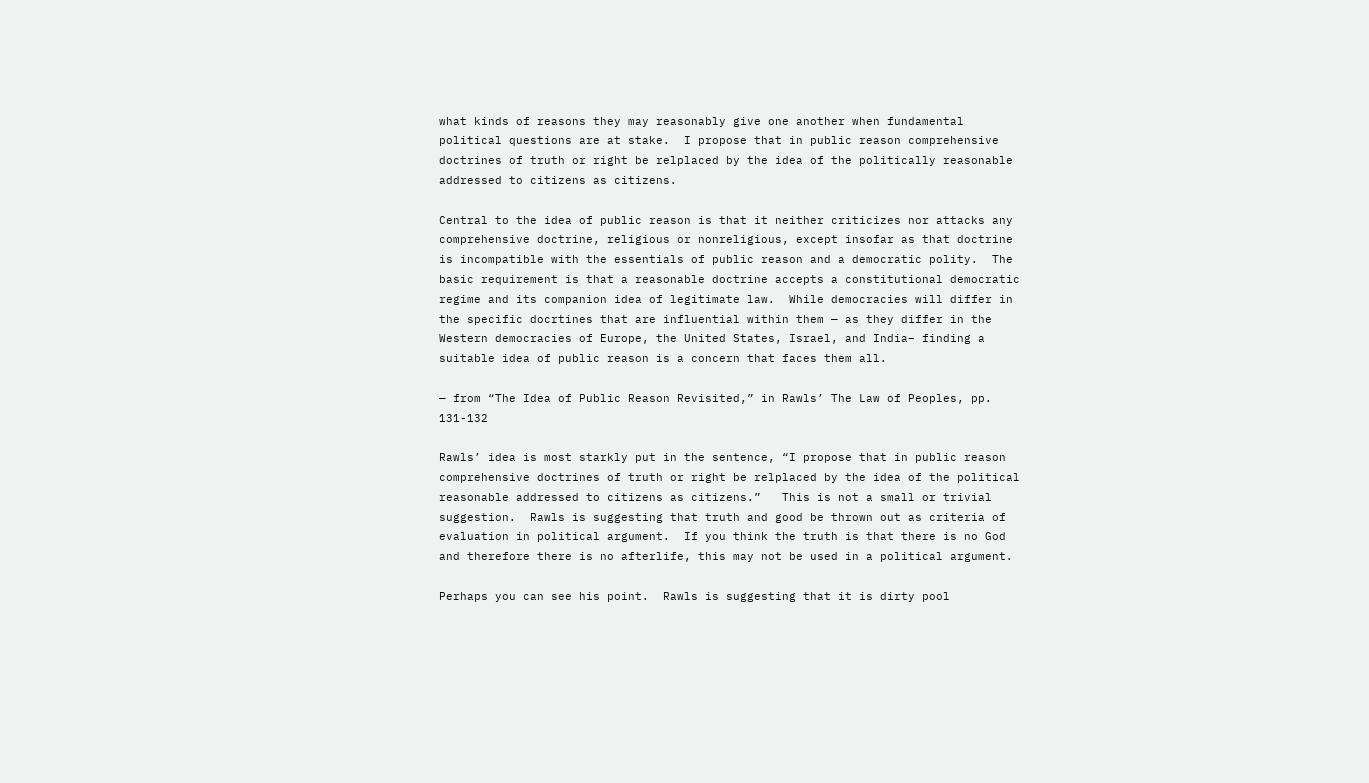what kinds of reasons they may reasonably give one another when fundamental political questions are at stake.  I propose that in public reason comprehensive doctrines of truth or right be relplaced by the idea of the politically reasonable addressed to citizens as citizens.

Central to the idea of public reason is that it neither criticizes nor attacks any comprehensive doctrine, religious or nonreligious, except insofar as that doctrine is incompatible with the essentials of public reason and a democratic polity.  The basic requirement is that a reasonable doctrine accepts a constitutional democratic regime and its companion idea of legitimate law.  While democracies will differ in the specific docrtines that are influential within them — as they differ in the Western democracies of Europe, the United States, Israel, and India– finding a suitable idea of public reason is a concern that faces them all.

— from “The Idea of Public Reason Revisited,” in Rawls’ The Law of Peoples, pp. 131-132

Rawls’ idea is most starkly put in the sentence, “I propose that in public reason comprehensive doctrines of truth or right be relplaced by the idea of the political reasonable addressed to citizens as citizens.”   This is not a small or trivial suggestion.  Rawls is suggesting that truth and good be thrown out as criteria of evaluation in political argument.  If you think the truth is that there is no God and therefore there is no afterlife, this may not be used in a political argument.

Perhaps you can see his point.  Rawls is suggesting that it is dirty pool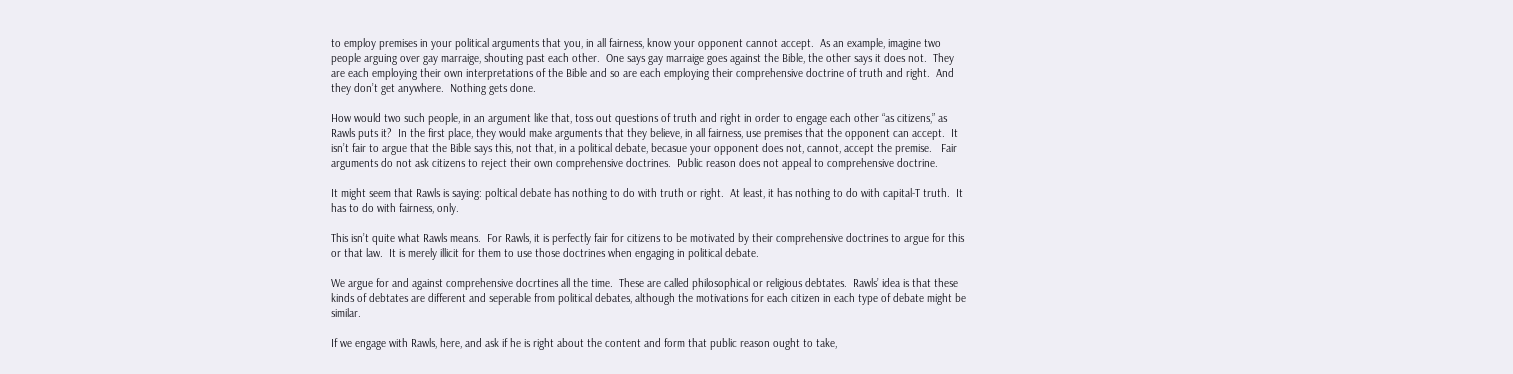to employ premises in your political arguments that you, in all fairness, know your opponent cannot accept.  As an example, imagine two people arguing over gay marraige, shouting past each other.  One says gay marraige goes against the Bible, the other says it does not.  They are each employing their own interpretations of the Bible and so are each employing their comprehensive doctrine of truth and right.  And they don’t get anywhere.  Nothing gets done.

How would two such people, in an argument like that, toss out questions of truth and right in order to engage each other “as citizens,” as Rawls puts it?  In the first place, they would make arguments that they believe, in all fairness, use premises that the opponent can accept.  It isn’t fair to argue that the Bible says this, not that, in a political debate, becasue your opponent does not, cannot, accept the premise.   Fair arguments do not ask citizens to reject their own comprehensive doctrines.  Public reason does not appeal to comprehensive doctrine.

It might seem that Rawls is saying: poltical debate has nothing to do with truth or right.  At least, it has nothing to do with capital-T truth.  It has to do with fairness, only.

This isn’t quite what Rawls means.  For Rawls, it is perfectly fair for citizens to be motivated by their comprehensive doctrines to argue for this or that law.  It is merely illicit for them to use those doctrines when engaging in political debate.

We argue for and against comprehensive docrtines all the time.  These are called philosophical or religious debtates.  Rawls’ idea is that these kinds of debtates are different and seperable from political debates, although the motivations for each citizen in each type of debate might be similar.

If we engage with Rawls, here, and ask if he is right about the content and form that public reason ought to take,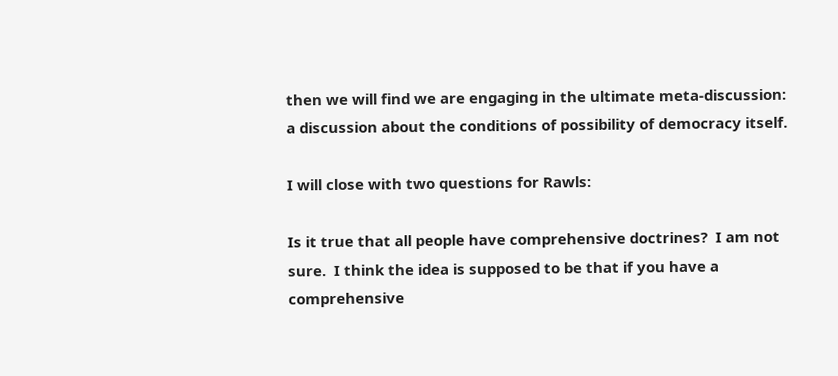then we will find we are engaging in the ultimate meta-discussion: a discussion about the conditions of possibility of democracy itself.

I will close with two questions for Rawls:

Is it true that all people have comprehensive doctrines?  I am not sure.  I think the idea is supposed to be that if you have a comprehensive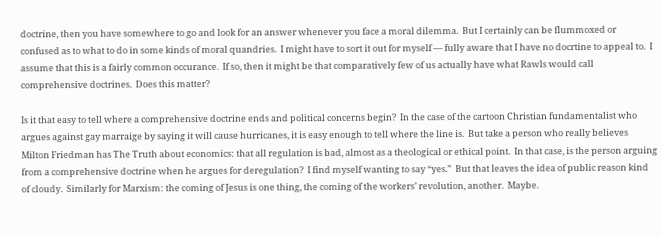doctrine, then you have somewhere to go and look for an answer whenever you face a moral dilemma.  But I certainly can be flummoxed or confused as to what to do in some kinds of moral quandries.  I might have to sort it out for myself — fully aware that I have no docrtine to appeal to.  I assume that this is a fairly common occurance.  If so, then it might be that comparatively few of us actually have what Rawls would call comprehensive doctrines.  Does this matter?

Is it that easy to tell where a comprehensive doctrine ends and political concerns begin?  In the case of the cartoon Christian fundamentalist who argues against gay marraige by saying it will cause hurricanes, it is easy enough to tell where the line is.  But take a person who really believes Milton Friedman has The Truth about economics: that all regulation is bad, almost as a theological or ethical point.  In that case, is the person arguing from a comprehensive doctrine when he argues for deregulation?  I find myself wanting to say “yes.”  But that leaves the idea of public reason kind of cloudy.  Similarly for Marxism: the coming of Jesus is one thing, the coming of the workers’ revolution, another.  Maybe.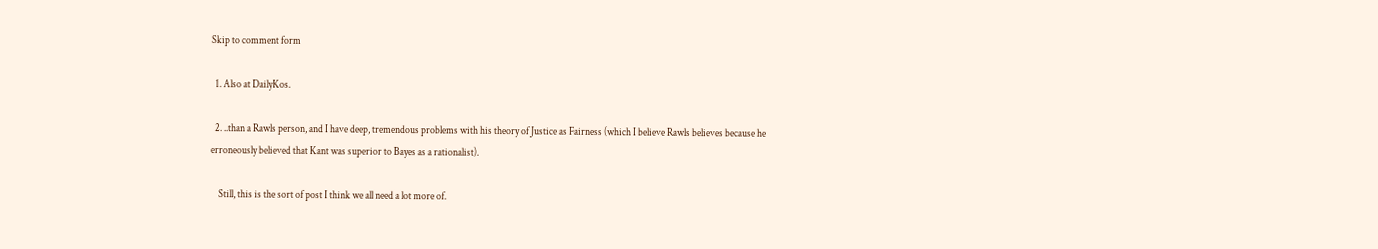Skip to comment form

  1. Also at DailyKos.

  2. ..than a Rawls person, and I have deep, tremendous problems with his theory of Justice as Fairness (which I believe Rawls believes because he erroneously believed that Kant was superior to Bayes as a rationalist).

    Still, this is the sort of post I think we all need a lot more of.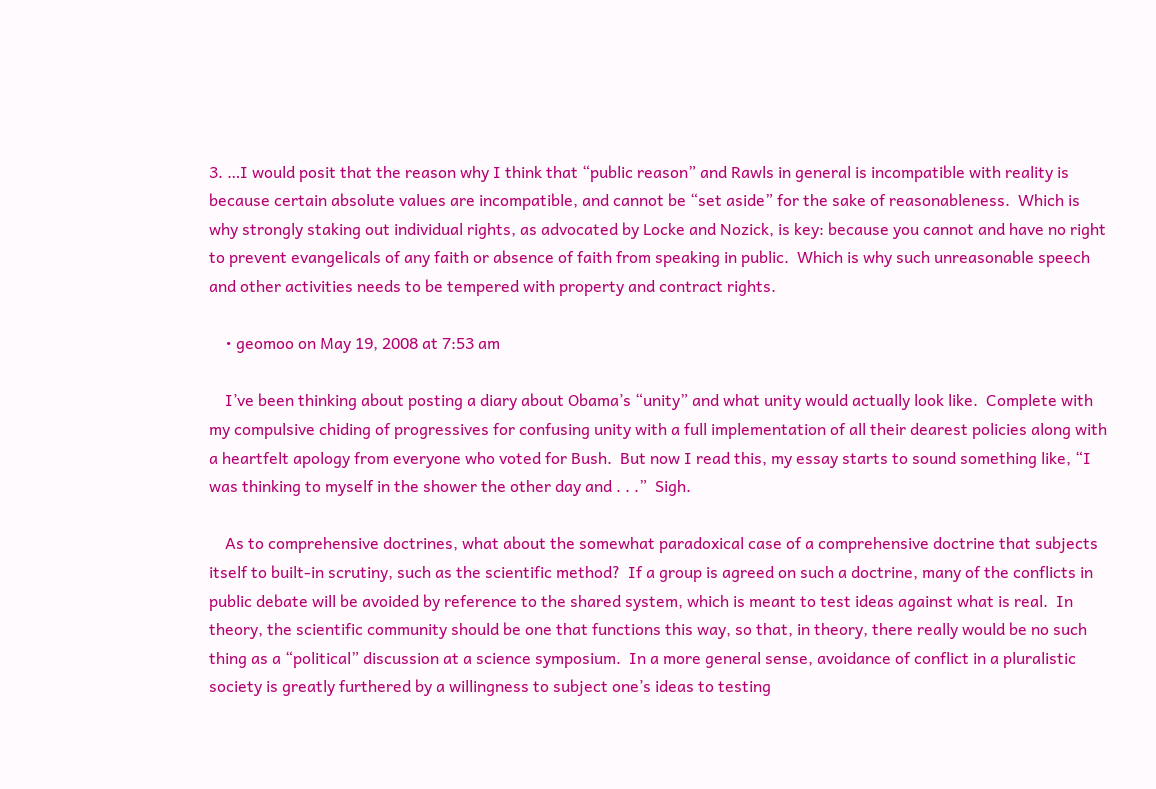3. …I would posit that the reason why I think that “public reason” and Rawls in general is incompatible with reality is because certain absolute values are incompatible, and cannot be “set aside” for the sake of reasonableness.  Which is why strongly staking out individual rights, as advocated by Locke and Nozick, is key: because you cannot and have no right to prevent evangelicals of any faith or absence of faith from speaking in public.  Which is why such unreasonable speech and other activities needs to be tempered with property and contract rights.

    • geomoo on May 19, 2008 at 7:53 am

    I’ve been thinking about posting a diary about Obama’s “unity” and what unity would actually look like.  Complete with my compulsive chiding of progressives for confusing unity with a full implementation of all their dearest policies along with a heartfelt apology from everyone who voted for Bush.  But now I read this, my essay starts to sound something like, “I was thinking to myself in the shower the other day and . . .”  Sigh.

    As to comprehensive doctrines, what about the somewhat paradoxical case of a comprehensive doctrine that subjects itself to built-in scrutiny, such as the scientific method?  If a group is agreed on such a doctrine, many of the conflicts in public debate will be avoided by reference to the shared system, which is meant to test ideas against what is real.  In theory, the scientific community should be one that functions this way, so that, in theory, there really would be no such thing as a “political” discussion at a science symposium.  In a more general sense, avoidance of conflict in a pluralistic society is greatly furthered by a willingness to subject one’s ideas to testing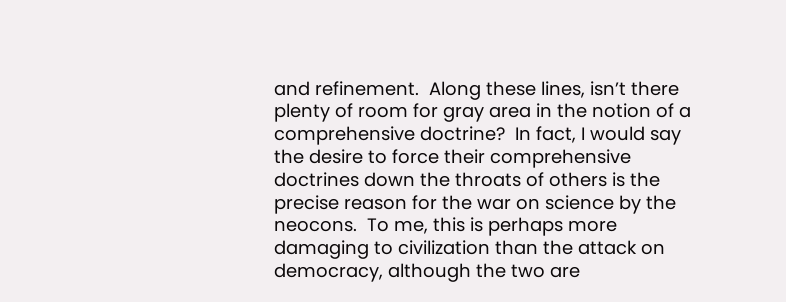and refinement.  Along these lines, isn’t there plenty of room for gray area in the notion of a comprehensive doctrine?  In fact, I would say the desire to force their comprehensive doctrines down the throats of others is the precise reason for the war on science by the neocons.  To me, this is perhaps more damaging to civilization than the attack on democracy, although the two are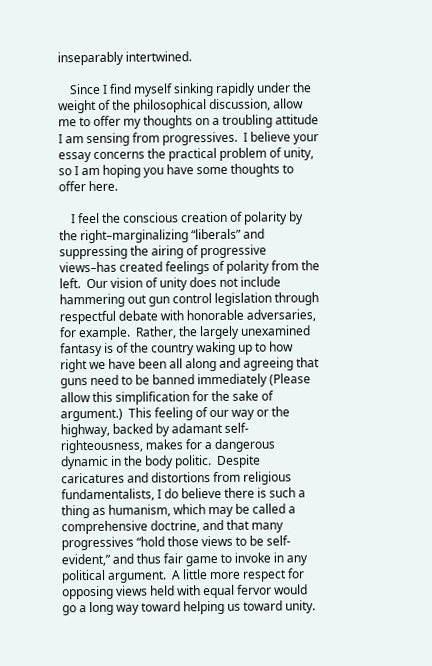inseparably intertwined.

    Since I find myself sinking rapidly under the weight of the philosophical discussion, allow me to offer my thoughts on a troubling attitude I am sensing from progressives.  I believe your essay concerns the practical problem of unity, so I am hoping you have some thoughts to offer here.

    I feel the conscious creation of polarity by the right–marginalizing “liberals” and suppressing the airing of progressive views–has created feelings of polarity from the left.  Our vision of unity does not include hammering out gun control legislation through respectful debate with honorable adversaries, for example.  Rather, the largely unexamined fantasy is of the country waking up to how right we have been all along and agreeing that guns need to be banned immediately (Please allow this simplification for the sake of argument.)  This feeling of our way or the highway, backed by adamant self-righteousness, makes for a dangerous dynamic in the body politic.  Despite caricatures and distortions from religious fundamentalists, I do believe there is such a thing as humanism, which may be called a comprehensive doctrine, and that many progressives “hold those views to be self-evident,” and thus fair game to invoke in any political argument.  A little more respect for opposing views held with equal fervor would go a long way toward helping us toward unity.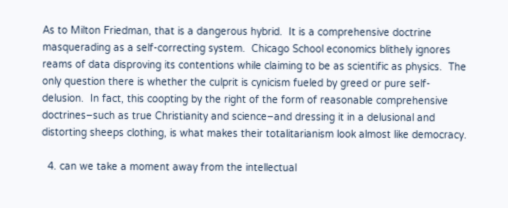As to Milton Friedman, that is a dangerous hybrid.  It is a comprehensive doctrine masquerading as a self-correcting system.  Chicago School economics blithely ignores reams of data disproving its contentions while claiming to be as scientific as physics.  The only question there is whether the culprit is cynicism fueled by greed or pure self-delusion.  In fact, this coopting by the right of the form of reasonable comprehensive doctrines–such as true Christianity and science–and dressing it in a delusional and distorting sheeps clothing, is what makes their totalitarianism look almost like democracy.

  4. can we take a moment away from the intellectual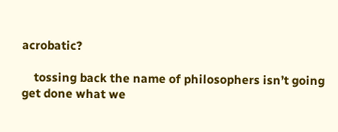acrobatic?

    tossing back the name of philosophers isn’t going get done what we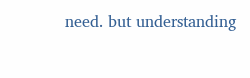need. but understanding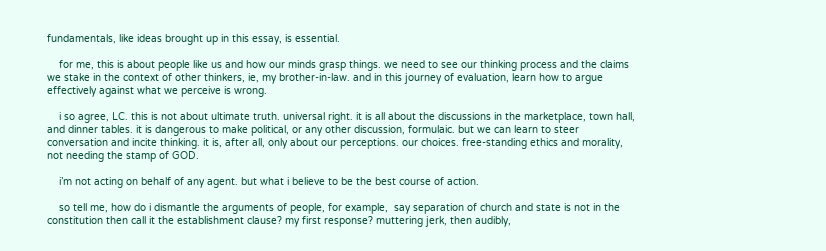fundamentals, like ideas brought up in this essay, is essential.

    for me, this is about people like us and how our minds grasp things. we need to see our thinking process and the claims we stake in the context of other thinkers, ie, my brother-in-law. and in this journey of evaluation, learn how to argue effectively against what we perceive is wrong.

    i so agree, LC. this is not about ultimate truth. universal right. it is all about the discussions in the marketplace, town hall, and dinner tables. it is dangerous to make political, or any other discussion, formulaic. but we can learn to steer conversation and incite thinking. it is, after all, only about our perceptions. our choices. free-standing ethics and morality, not needing the stamp of GOD.

    i’m not acting on behalf of any agent. but what i believe to be the best course of action.

    so tell me, how do i dismantle the arguments of people, for example,  say separation of church and state is not in the constitution then call it the establishment clause? my first response? muttering jerk, then audibly,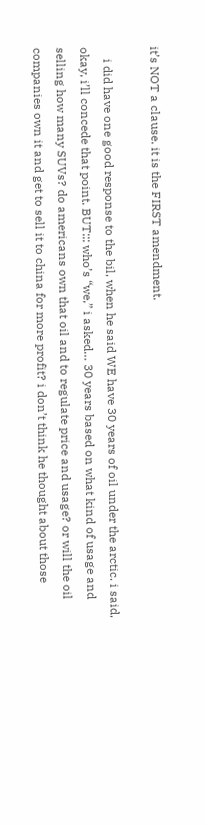it’s NOT a clause. it is the FIRST amendment.

    i did have one good response to the bil, when he said WE have 30 years of oil under the arctic. i said, okay, i’ll concede that point. BUT::: who’s “we,” i asked… 30 years based on what kind of usage and selling how many SUVs? do americans own that oil and to regulate price and usage? or will the oil companies own it and get to sell it to china for more profit? i don’t think he thought about those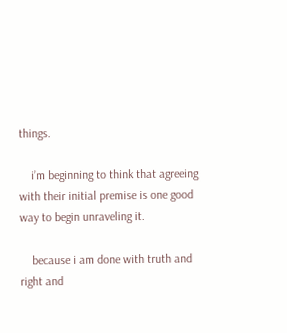things.

    i’m beginning to think that agreeing with their initial premise is one good way to begin unraveling it.

    because i am done with truth and right and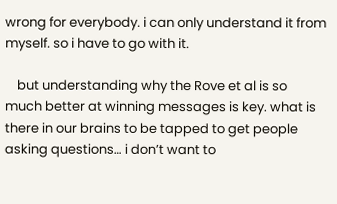wrong for everybody. i can only understand it from myself. so i have to go with it.

    but understanding why the Rove et al is so much better at winning messages is key. what is there in our brains to be tapped to get people asking questions… i don’t want to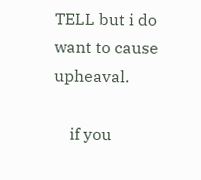TELL but i do want to cause upheaval.

    if you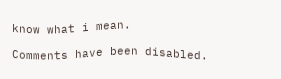know what i mean.

Comments have been disabled.